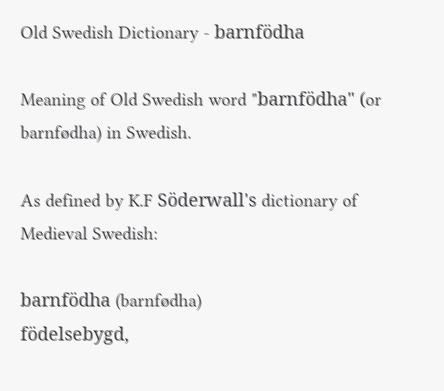Old Swedish Dictionary - barnfödha

Meaning of Old Swedish word "barnfödha" (or barnfødha) in Swedish.

As defined by K.F Söderwall's dictionary of Medieval Swedish:

barnfödha (barnfødha)
födelsebygd,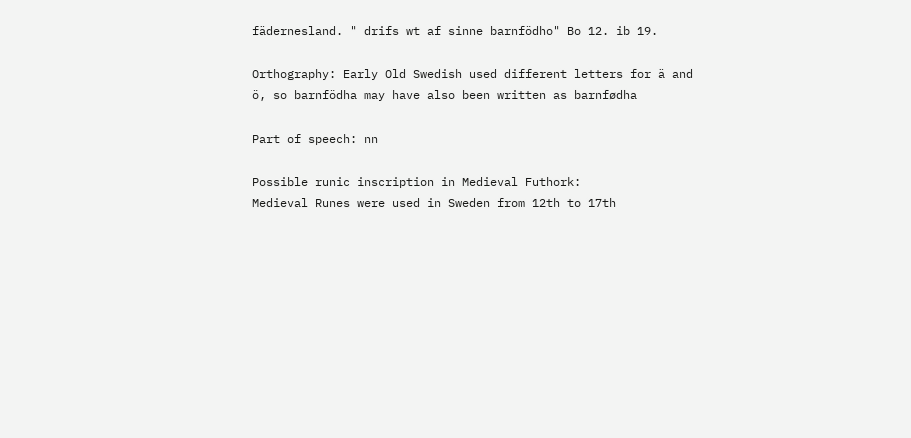fädernesland. " drifs wt af sinne barnfödho" Bo 12. ib 19.

Orthography: Early Old Swedish used different letters for ä and ö, so barnfödha may have also been written as barnfødha

Part of speech: nn

Possible runic inscription in Medieval Futhork:
Medieval Runes were used in Sweden from 12th to 17th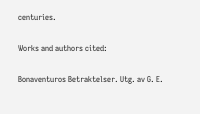centuries.

Works and authors cited:

Bonaventuros Betraktelser. Utg. av G. E.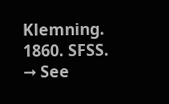Klemning. 1860. SFSS.
➞ See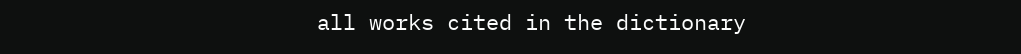all works cited in the dictionary